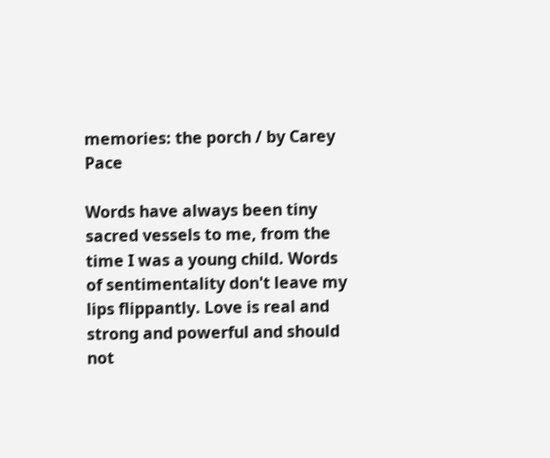memories: the porch / by Carey Pace

Words have always been tiny sacred vessels to me, from the time I was a young child. Words of sentimentality don't leave my lips flippantly. Love is real and strong and powerful and should not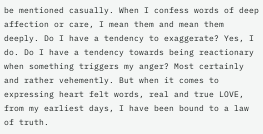be mentioned casually. When I confess words of deep affection or care, I mean them and mean them deeply. Do I have a tendency to exaggerate? Yes, I do. Do I have a tendency towards being reactionary when something triggers my anger? Most certainly and rather vehemently. But when it comes to expressing heart felt words, real and true LOVE, from my earliest days, I have been bound to a law of truth.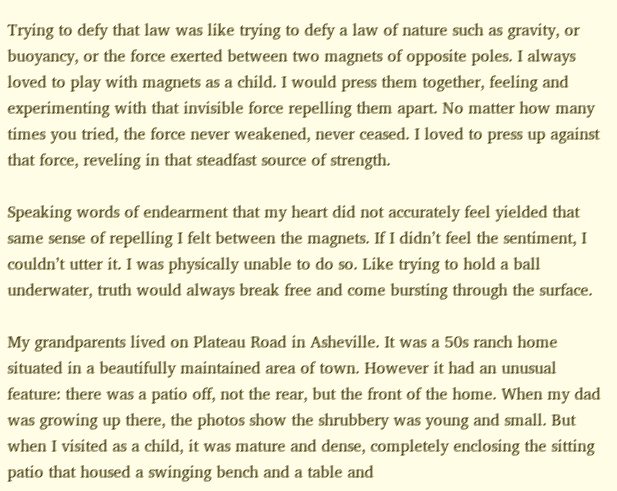Trying to defy that law was like trying to defy a law of nature such as gravity, or buoyancy, or the force exerted between two magnets of opposite poles. I always loved to play with magnets as a child. I would press them together, feeling and experimenting with that invisible force repelling them apart. No matter how many times you tried, the force never weakened, never ceased. I loved to press up against that force, reveling in that steadfast source of strength.

Speaking words of endearment that my heart did not accurately feel yielded that same sense of repelling I felt between the magnets. If I didn’t feel the sentiment, I couldn’t utter it. I was physically unable to do so. Like trying to hold a ball underwater, truth would always break free and come bursting through the surface.

My grandparents lived on Plateau Road in Asheville. It was a 50s ranch home situated in a beautifully maintained area of town. However it had an unusual feature: there was a patio off, not the rear, but the front of the home. When my dad was growing up there, the photos show the shrubbery was young and small. But when I visited as a child, it was mature and dense, completely enclosing the sitting patio that housed a swinging bench and a table and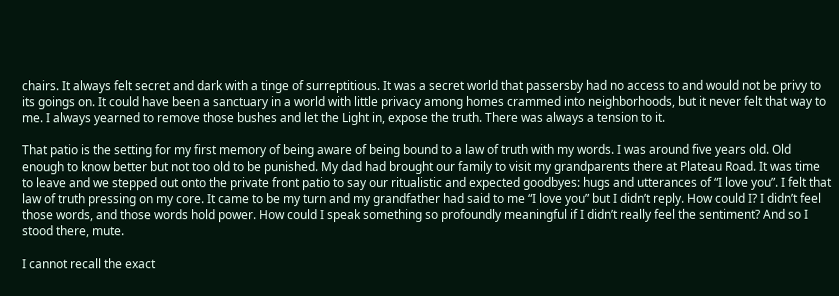chairs. It always felt secret and dark with a tinge of surreptitious. It was a secret world that passersby had no access to and would not be privy to its goings on. It could have been a sanctuary in a world with little privacy among homes crammed into neighborhoods, but it never felt that way to me. I always yearned to remove those bushes and let the Light in, expose the truth. There was always a tension to it.

That patio is the setting for my first memory of being aware of being bound to a law of truth with my words. I was around five years old. Old enough to know better but not too old to be punished. My dad had brought our family to visit my grandparents there at Plateau Road. It was time to leave and we stepped out onto the private front patio to say our ritualistic and expected goodbyes: hugs and utterances of “I love you”. I felt that law of truth pressing on my core. It came to be my turn and my grandfather had said to me “I love you” but I didn’t reply. How could I? I didn’t feel those words, and those words hold power. How could I speak something so profoundly meaningful if I didn’t really feel the sentiment? And so I stood there, mute.

I cannot recall the exact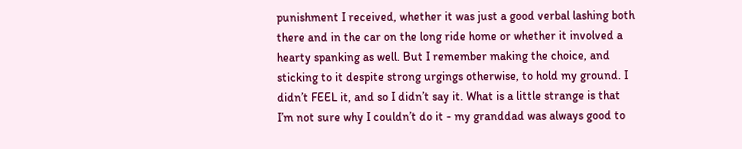punishment I received, whether it was just a good verbal lashing both there and in the car on the long ride home or whether it involved a hearty spanking as well. But I remember making the choice, and sticking to it despite strong urgings otherwise, to hold my ground. I didn’t FEEL it, and so I didn’t say it. What is a little strange is that I’m not sure why I couldn’t do it - my granddad was always good to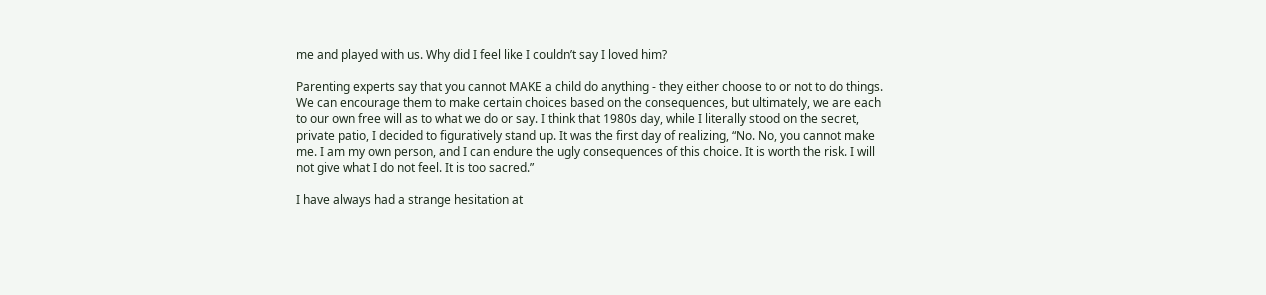me and played with us. Why did I feel like I couldn’t say I loved him?

Parenting experts say that you cannot MAKE a child do anything - they either choose to or not to do things. We can encourage them to make certain choices based on the consequences, but ultimately, we are each to our own free will as to what we do or say. I think that 1980s day, while I literally stood on the secret, private patio, I decided to figuratively stand up. It was the first day of realizing, “No. No, you cannot make me. I am my own person, and I can endure the ugly consequences of this choice. It is worth the risk. I will not give what I do not feel. It is too sacred.”

I have always had a strange hesitation at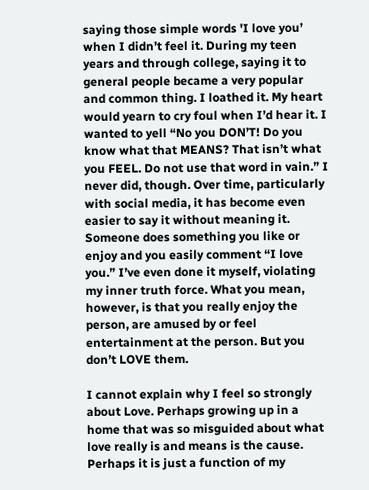saying those simple words 'I love you’ when I didn’t feel it. During my teen years and through college, saying it to general people became a very popular and common thing. I loathed it. My heart would yearn to cry foul when I’d hear it. I wanted to yell “No you DON’T! Do you know what that MEANS? That isn’t what you FEEL. Do not use that word in vain.” I never did, though. Over time, particularly with social media, it has become even easier to say it without meaning it. Someone does something you like or enjoy and you easily comment “I love you.” I’ve even done it myself, violating my inner truth force. What you mean, however, is that you really enjoy the person, are amused by or feel entertainment at the person. But you don’t LOVE them.

I cannot explain why I feel so strongly about Love. Perhaps growing up in a home that was so misguided about what love really is and means is the cause. Perhaps it is just a function of my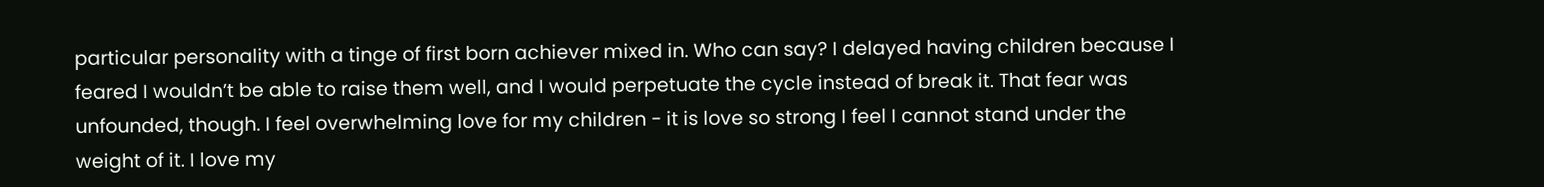particular personality with a tinge of first born achiever mixed in. Who can say? I delayed having children because I feared I wouldn’t be able to raise them well, and I would perpetuate the cycle instead of break it. That fear was unfounded, though. I feel overwhelming love for my children - it is love so strong I feel I cannot stand under the weight of it. I love my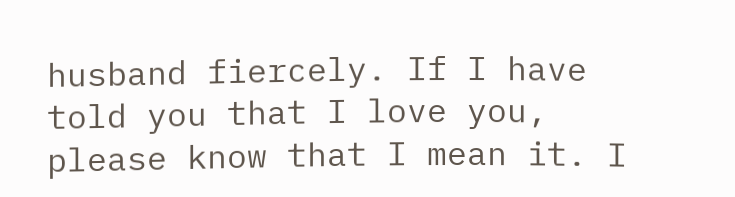husband fiercely. If I have told you that I love you, please know that I mean it. I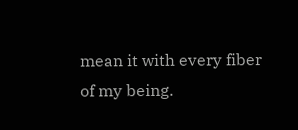mean it with every fiber of my being.